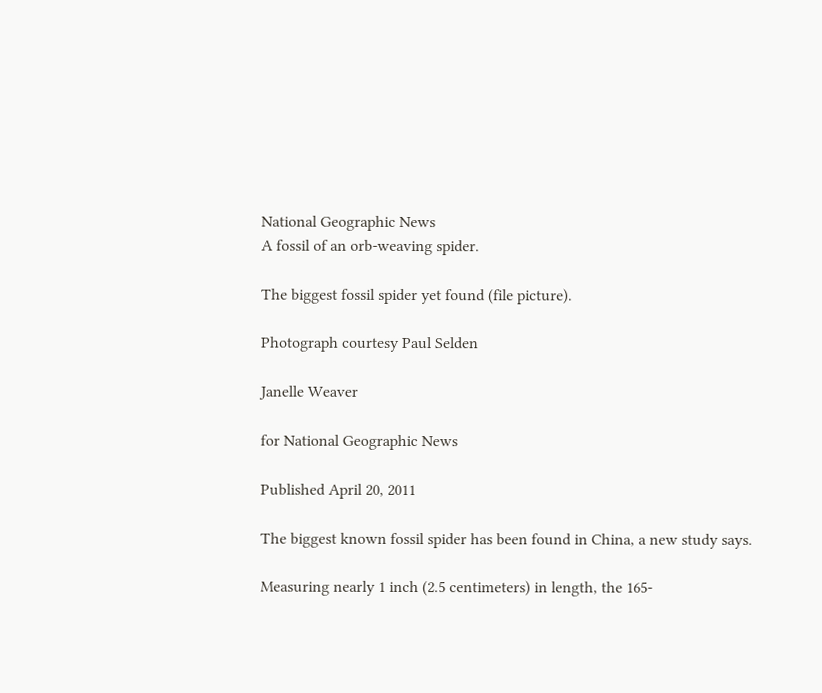National Geographic News
A fossil of an orb-weaving spider.

The biggest fossil spider yet found (file picture).

Photograph courtesy Paul Selden

Janelle Weaver

for National Geographic News

Published April 20, 2011

The biggest known fossil spider has been found in China, a new study says.

Measuring nearly 1 inch (2.5 centimeters) in length, the 165-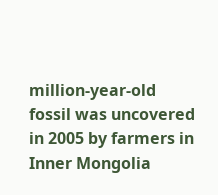million-year-old fossil was uncovered in 2005 by farmers in Inner Mongolia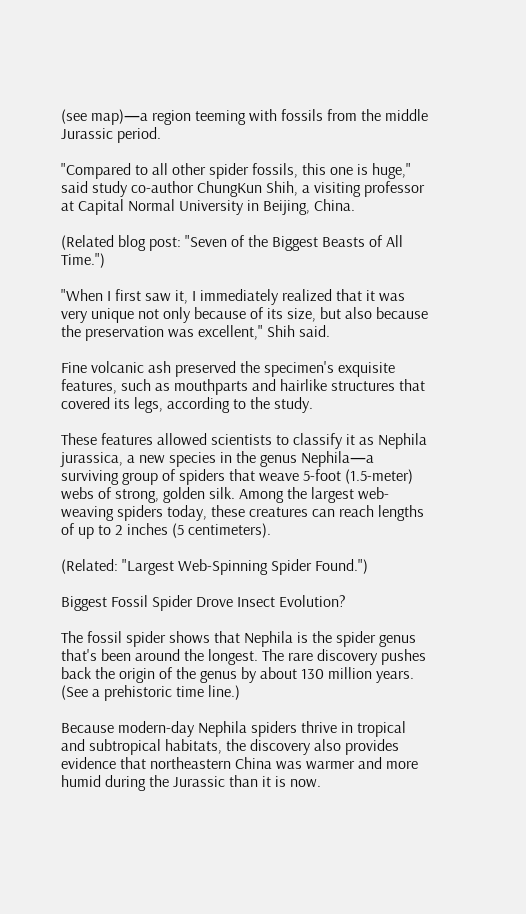(see map)—a region teeming with fossils from the middle Jurassic period.

"Compared to all other spider fossils, this one is huge," said study co-author ChungKun Shih, a visiting professor at Capital Normal University in Beijing, China.

(Related blog post: "Seven of the Biggest Beasts of All Time.")

"When I first saw it, I immediately realized that it was very unique not only because of its size, but also because the preservation was excellent," Shih said.

Fine volcanic ash preserved the specimen's exquisite features, such as mouthparts and hairlike structures that covered its legs, according to the study.

These features allowed scientists to classify it as Nephila jurassica, a new species in the genus Nephila—a surviving group of spiders that weave 5-foot (1.5-meter) webs of strong, golden silk. Among the largest web-weaving spiders today, these creatures can reach lengths of up to 2 inches (5 centimeters).

(Related: "Largest Web-Spinning Spider Found.")

Biggest Fossil Spider Drove Insect Evolution?

The fossil spider shows that Nephila is the spider genus that's been around the longest. The rare discovery pushes back the origin of the genus by about 130 million years. (See a prehistoric time line.)

Because modern-day Nephila spiders thrive in tropical and subtropical habitats, the discovery also provides evidence that northeastern China was warmer and more humid during the Jurassic than it is now.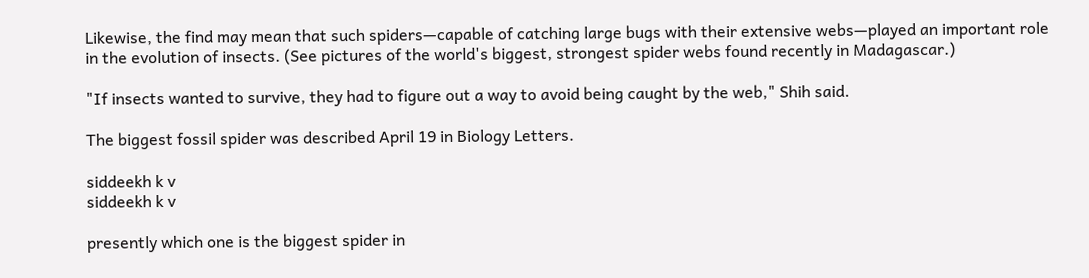Likewise, the find may mean that such spiders—capable of catching large bugs with their extensive webs—played an important role in the evolution of insects. (See pictures of the world's biggest, strongest spider webs found recently in Madagascar.)

"If insects wanted to survive, they had to figure out a way to avoid being caught by the web," Shih said.

The biggest fossil spider was described April 19 in Biology Letters.

siddeekh k v
siddeekh k v

presently which one is the biggest spider in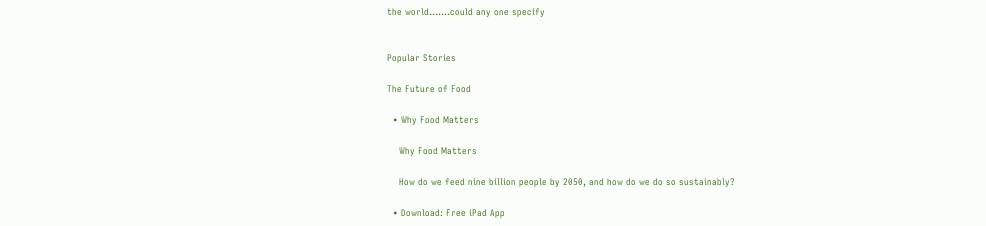the world.......could any one specify


Popular Stories

The Future of Food

  • Why Food Matters

    Why Food Matters

    How do we feed nine billion people by 2050, and how do we do so sustainably?

  • Download: Free iPad App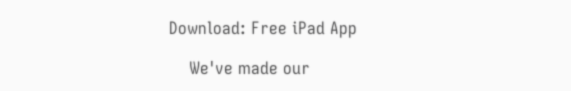Download: Free iPad App

    We've made our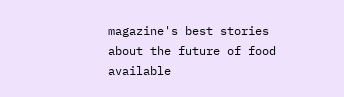magazine's best stories about the future of food available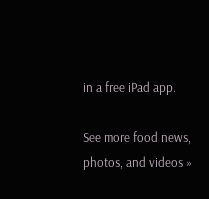in a free iPad app.

See more food news, photos, and videos »